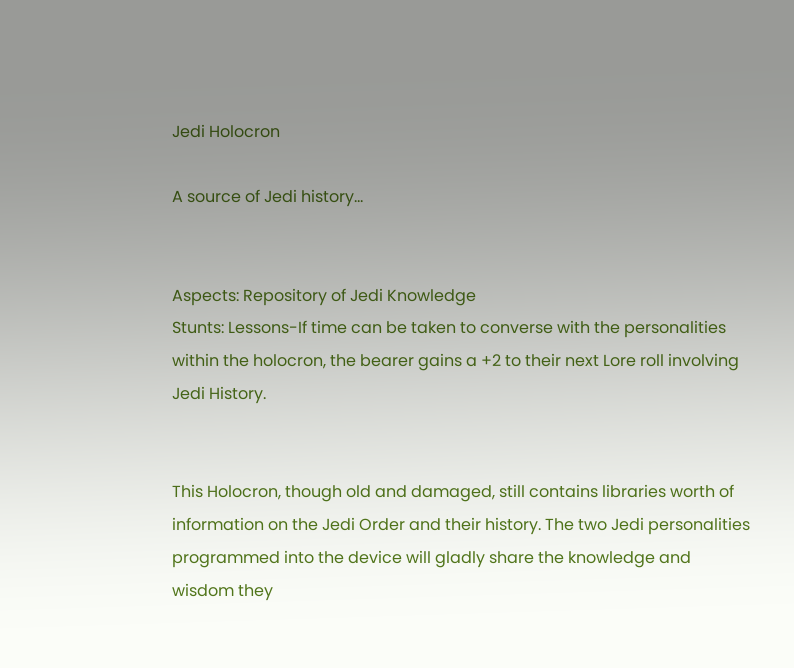Jedi Holocron

A source of Jedi history...


Aspects: Repository of Jedi Knowledge
Stunts: Lessons-If time can be taken to converse with the personalities within the holocron, the bearer gains a +2 to their next Lore roll involving Jedi History.


This Holocron, though old and damaged, still contains libraries worth of information on the Jedi Order and their history. The two Jedi personalities programmed into the device will gladly share the knowledge and wisdom they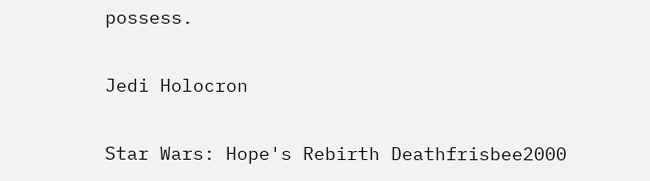possess.

Jedi Holocron

Star Wars: Hope's Rebirth Deathfrisbee2000